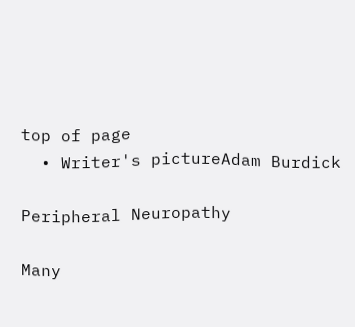top of page
  • Writer's pictureAdam Burdick

Peripheral Neuropathy

Many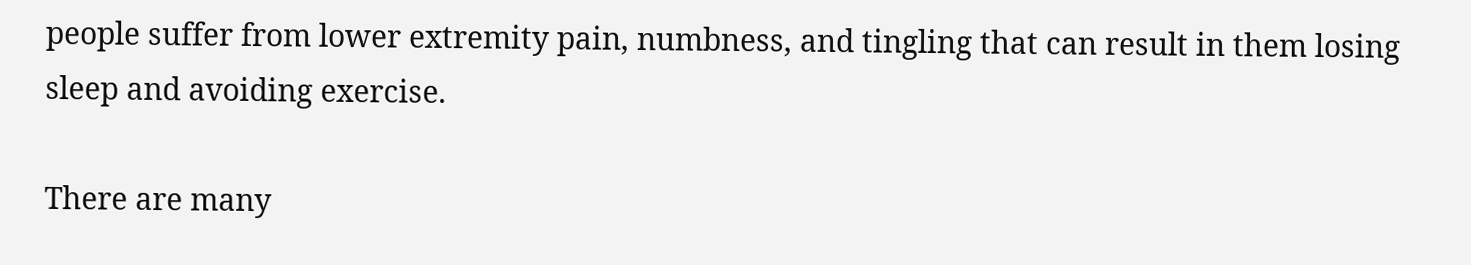people suffer from lower extremity pain, numbness, and tingling that can result in them losing sleep and avoiding exercise.

There are many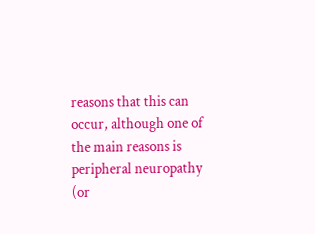reasons that this can occur, although one of the main reasons is peripheral neuropathy (or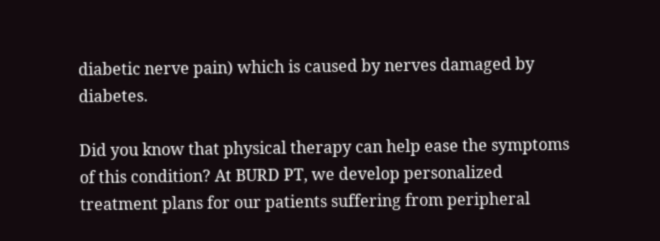diabetic nerve pain) which is caused by nerves damaged by diabetes.

Did you know that physical therapy can help ease the symptoms of this condition? At BURD PT, we develop personalized treatment plans for our patients suffering from peripheral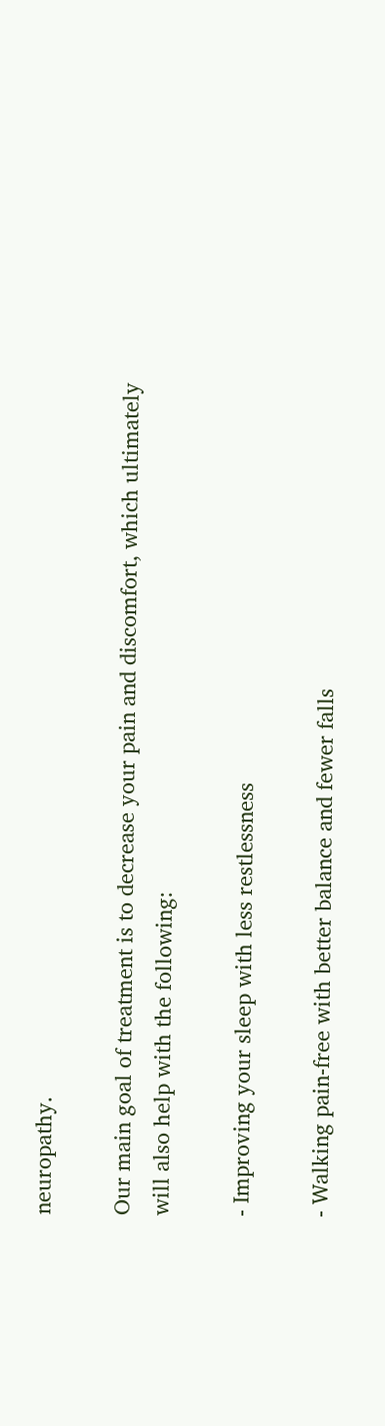neuropathy.

Our main goal of treatment is to decrease your pain and discomfort, which ultimately will also help with the following:

- Improving your sleep with less restlessness

- Walking pain-free with better balance and fewer falls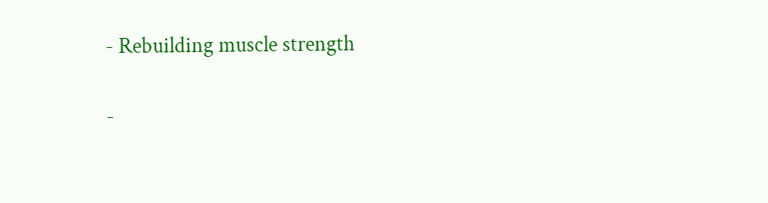- Rebuilding muscle strength

-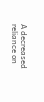A decreased reliance on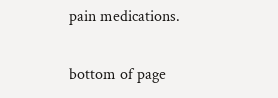pain medications.


bottom of page